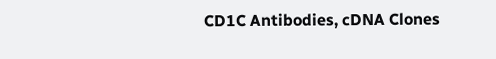CD1C Antibodies, cDNA Clones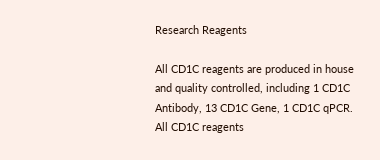Research Reagents

All CD1C reagents are produced in house and quality controlled, including 1 CD1C Antibody, 13 CD1C Gene, 1 CD1C qPCR. All CD1C reagents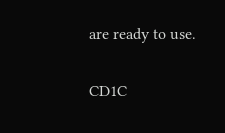are ready to use.

CD1C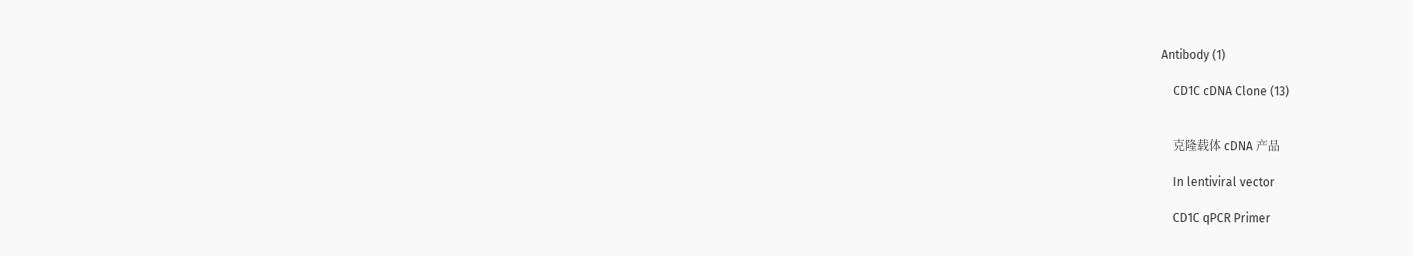Antibody (1)

    CD1C cDNA Clone (13)


    克隆载体 cDNA 产品

    In lentiviral vector

    CD1C qPCR Primer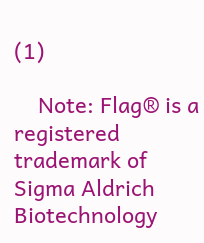(1)

    Note: Flag® is a registered trademark of Sigma Aldrich Biotechnology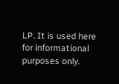LP. It is used here for informational purposes only.